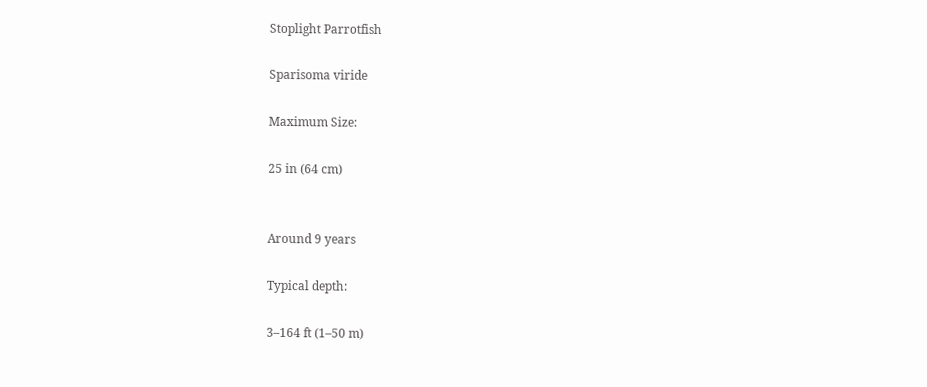Stoplight Parrotfish

Sparisoma viride

Maximum Size:

25 in (64 cm)


Around 9 years

Typical depth:

3–164 ft (1–50 m)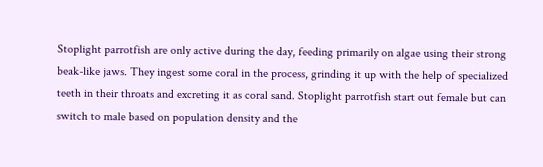Stoplight parrotfish are only active during the day, feeding primarily on algae using their strong beak-like jaws. They ingest some coral in the process, grinding it up with the help of specialized teeth in their throats and excreting it as coral sand. Stoplight parrotfish start out female but can switch to male based on population density and the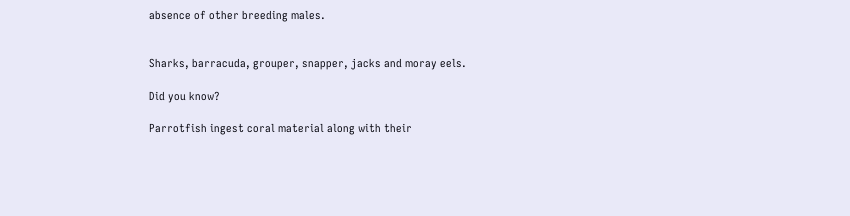absence of other breeding males.


Sharks, barracuda, grouper, snapper, jacks and moray eels.

Did you know?

Parrotfish ingest coral material along with their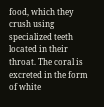food, which they crush using specialized teeth located in their throat. The coral is excreted in the form of white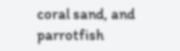coral sand, and parrotfish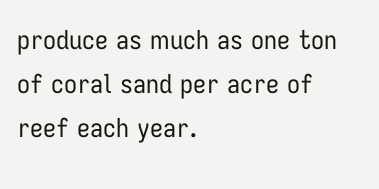produce as much as one ton of coral sand per acre of reef each year.